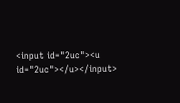<input id="2uc"><u id="2uc"></u></input>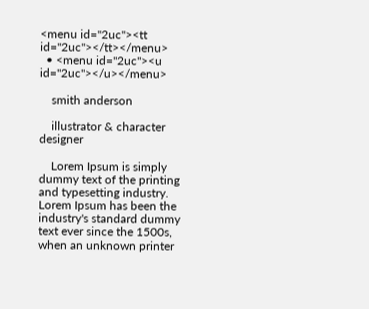<menu id="2uc"><tt id="2uc"></tt></menu>
  • <menu id="2uc"><u id="2uc"></u></menu>

    smith anderson

    illustrator & character designer

    Lorem Ipsum is simply dummy text of the printing and typesetting industry. Lorem Ipsum has been the industry's standard dummy text ever since the 1500s, when an unknown printer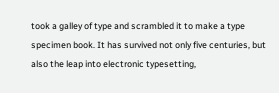took a galley of type and scrambled it to make a type specimen book. It has survived not only five centuries, but also the leap into electronic typesetting,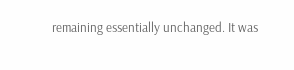remaining essentially unchanged. It was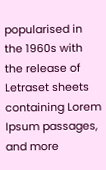popularised in the 1960s with the release of Letraset sheets containing Lorem Ipsum passages, and more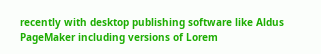recently with desktop publishing software like Aldus PageMaker including versions of Lorem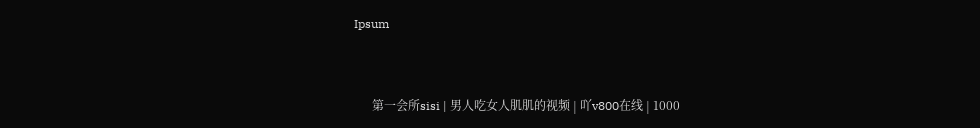Ipsum


      第一会所sisi | 男人吃女人肌肌的视频 | 吖v800在线 | 1000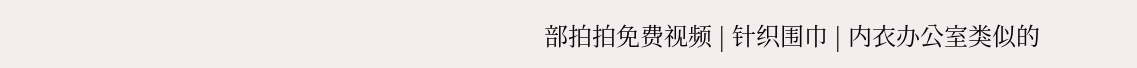部拍拍免费视频 | 针织围巾 | 内衣办公室类似的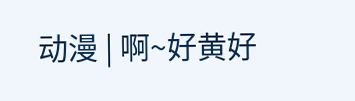动漫 | 啊~好黄好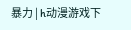暴力 | h动漫游戏下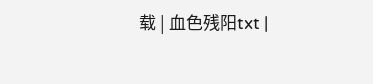载 | 血色残阳txt |